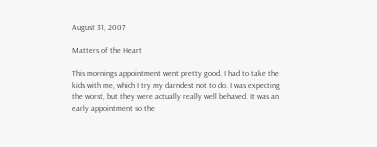August 31, 2007

Matters of the Heart

This mornings appointment went pretty good. I had to take the kids with me, which I try my darndest not to do. I was expecting the worst, but they were actually really well behaved. It was an early appointment so the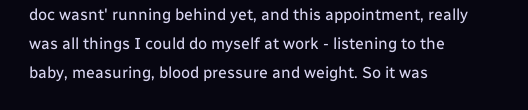doc wasnt' running behind yet, and this appointment, really was all things I could do myself at work - listening to the baby, measuring, blood pressure and weight. So it was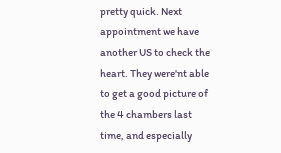pretty quick. Next appointment we have another US to check the heart. They were'nt able to get a good picture of the 4 chambers last time, and especially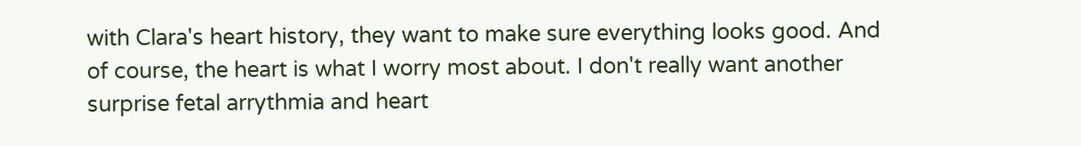with Clara's heart history, they want to make sure everything looks good. And of course, the heart is what I worry most about. I don't really want another surprise fetal arrythmia and heart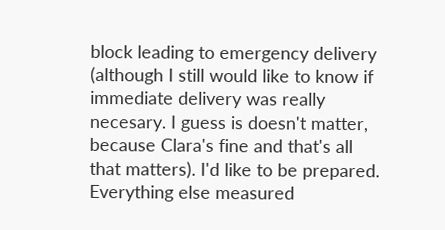block leading to emergency delivery (although I still would like to know if immediate delivery was really necesary. I guess is doesn't matter, because Clara's fine and that's all that matters). I'd like to be prepared. Everything else measured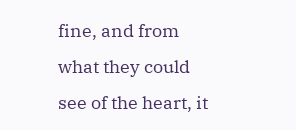fine, and from what they could see of the heart, it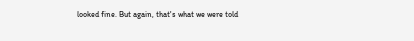looked fine. But again, that's what we were told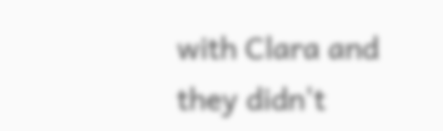with Clara and they didn't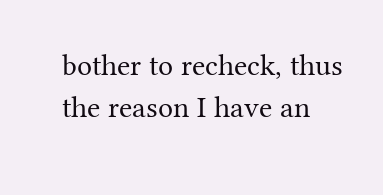bother to recheck, thus the reason I have an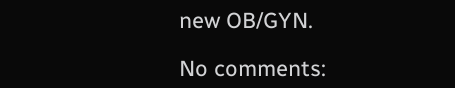new OB/GYN.

No comments: